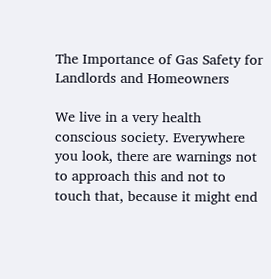The Importance of Gas Safety for Landlords and Homeowners

We live in a very health conscious society. Everywhere you look, there are warnings not to approach this and not to touch that, because it might end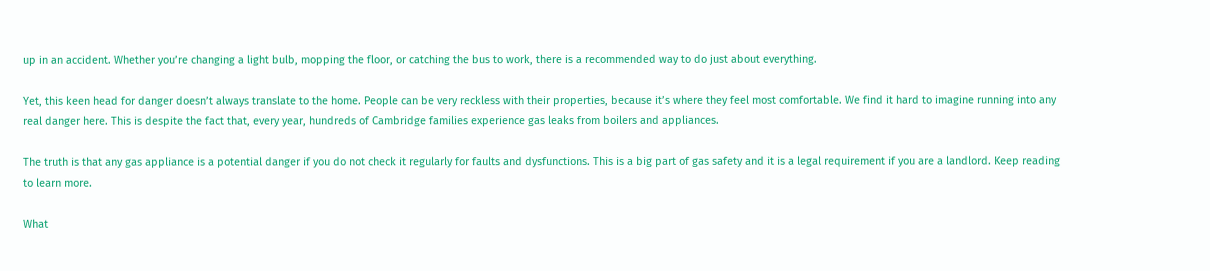up in an accident. Whether you’re changing a light bulb, mopping the floor, or catching the bus to work, there is a recommended way to do just about everything.

Yet, this keen head for danger doesn’t always translate to the home. People can be very reckless with their properties, because it’s where they feel most comfortable. We find it hard to imagine running into any real danger here. This is despite the fact that, every year, hundreds of Cambridge families experience gas leaks from boilers and appliances.

The truth is that any gas appliance is a potential danger if you do not check it regularly for faults and dysfunctions. This is a big part of gas safety and it is a legal requirement if you are a landlord. Keep reading to learn more.

What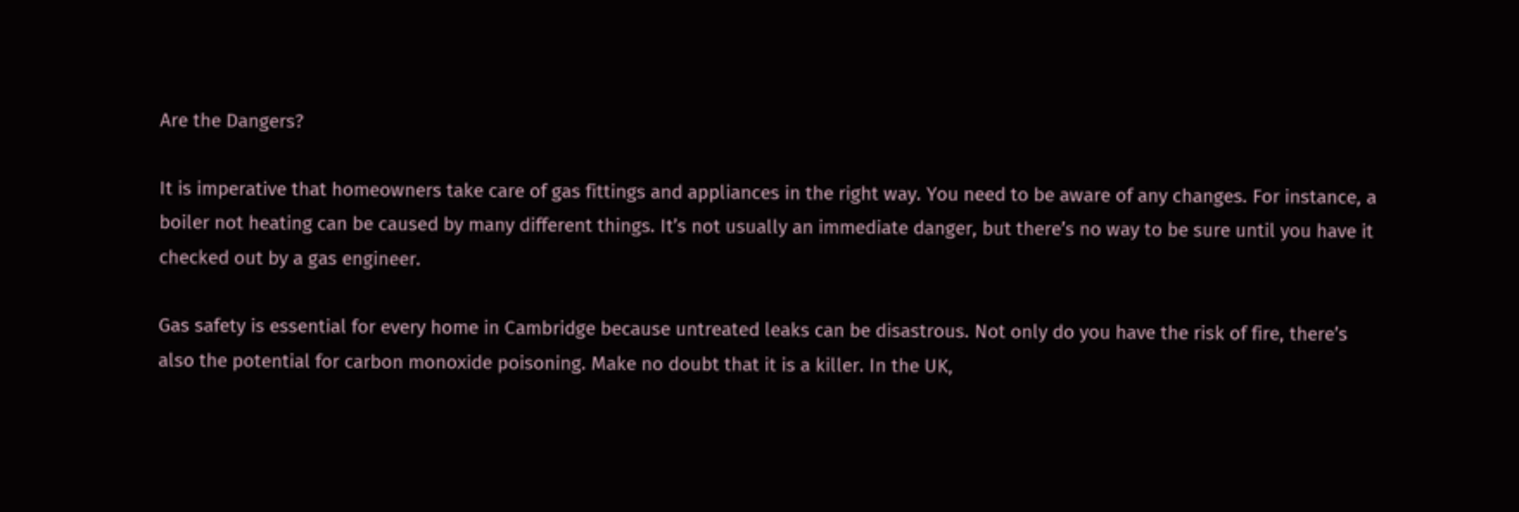Are the Dangers?

It is imperative that homeowners take care of gas fittings and appliances in the right way. You need to be aware of any changes. For instance, a boiler not heating can be caused by many different things. It’s not usually an immediate danger, but there’s no way to be sure until you have it checked out by a gas engineer.

Gas safety is essential for every home in Cambridge because untreated leaks can be disastrous. Not only do you have the risk of fire, there’s also the potential for carbon monoxide poisoning. Make no doubt that it is a killer. In the UK,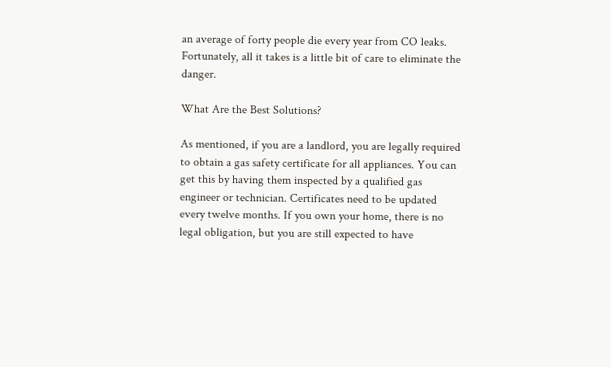an average of forty people die every year from CO leaks. Fortunately, all it takes is a little bit of care to eliminate the danger.

What Are the Best Solutions?

As mentioned, if you are a landlord, you are legally required to obtain a gas safety certificate for all appliances. You can get this by having them inspected by a qualified gas engineer or technician. Certificates need to be updated every twelve months. If you own your home, there is no legal obligation, but you are still expected to have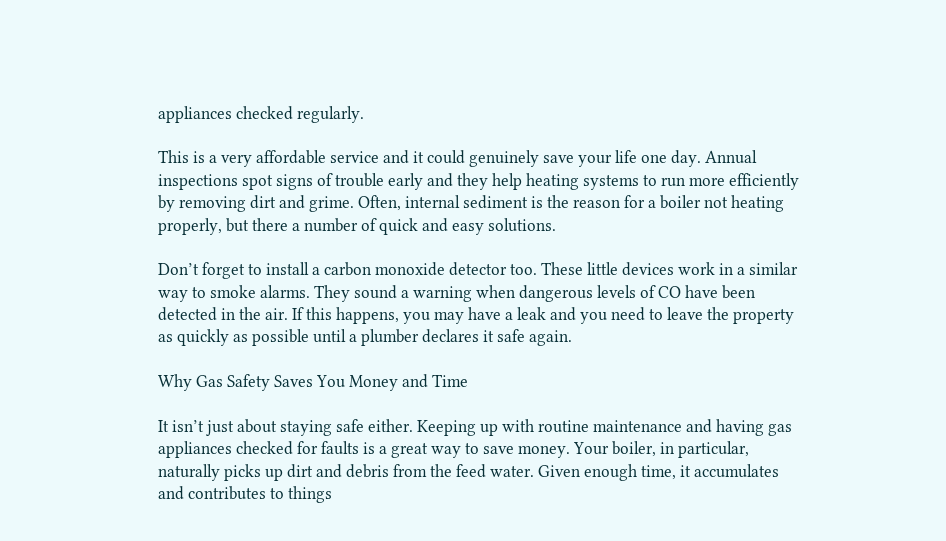appliances checked regularly.

This is a very affordable service and it could genuinely save your life one day. Annual inspections spot signs of trouble early and they help heating systems to run more efficiently by removing dirt and grime. Often, internal sediment is the reason for a boiler not heating properly, but there a number of quick and easy solutions.

Don’t forget to install a carbon monoxide detector too. These little devices work in a similar way to smoke alarms. They sound a warning when dangerous levels of CO have been detected in the air. If this happens, you may have a leak and you need to leave the property as quickly as possible until a plumber declares it safe again.

Why Gas Safety Saves You Money and Time

It isn’t just about staying safe either. Keeping up with routine maintenance and having gas appliances checked for faults is a great way to save money. Your boiler, in particular, naturally picks up dirt and debris from the feed water. Given enough time, it accumulates and contributes to things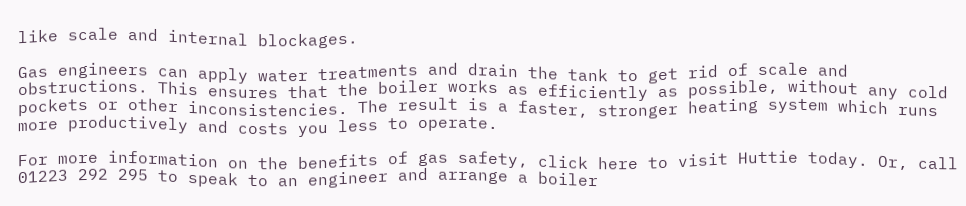like scale and internal blockages.

Gas engineers can apply water treatments and drain the tank to get rid of scale and obstructions. This ensures that the boiler works as efficiently as possible, without any cold pockets or other inconsistencies. The result is a faster, stronger heating system which runs more productively and costs you less to operate.

For more information on the benefits of gas safety, click here to visit Huttie today. Or, call 01223 292 295 to speak to an engineer and arrange a boiler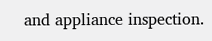and appliance inspection.